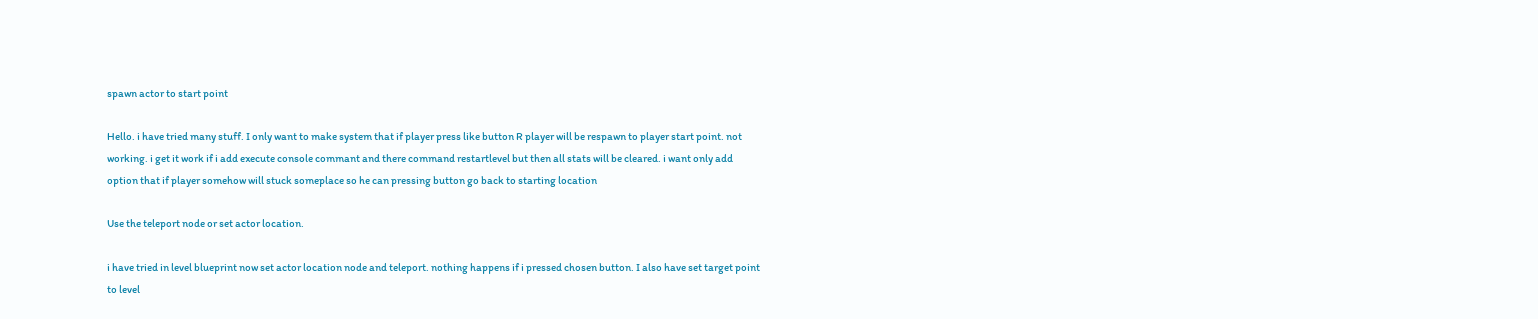spawn actor to start point

Hello. i have tried many stuff. I only want to make system that if player press like button R player will be respawn to player start point. not working. i get it work if i add execute console commant and there command restartlevel but then all stats will be cleared. i want only add option that if player somehow will stuck someplace so he can pressing button go back to starting location

Use the teleport node or set actor location.

i have tried in level blueprint now set actor location node and teleport. nothing happens if i pressed chosen button. I also have set target point to level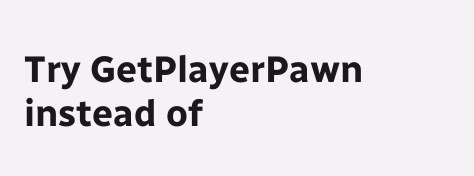Try GetPlayerPawn instead of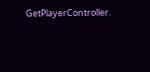GetPlayerController.